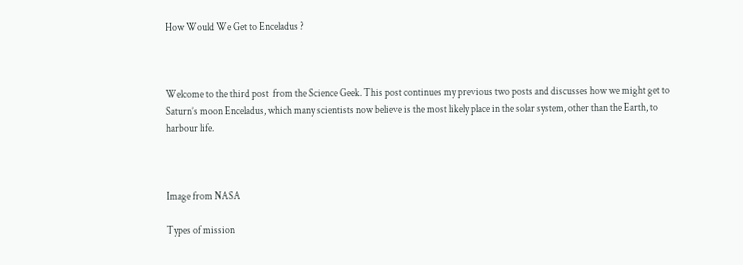How Would We Get to Enceladus ?



Welcome to the third post  from the Science Geek. This post continues my previous two posts and discusses how we might get to Saturn’s moon Enceladus, which many scientists now believe is the most likely place in the solar system, other than the Earth, to harbour life.



Image from NASA

Types of mission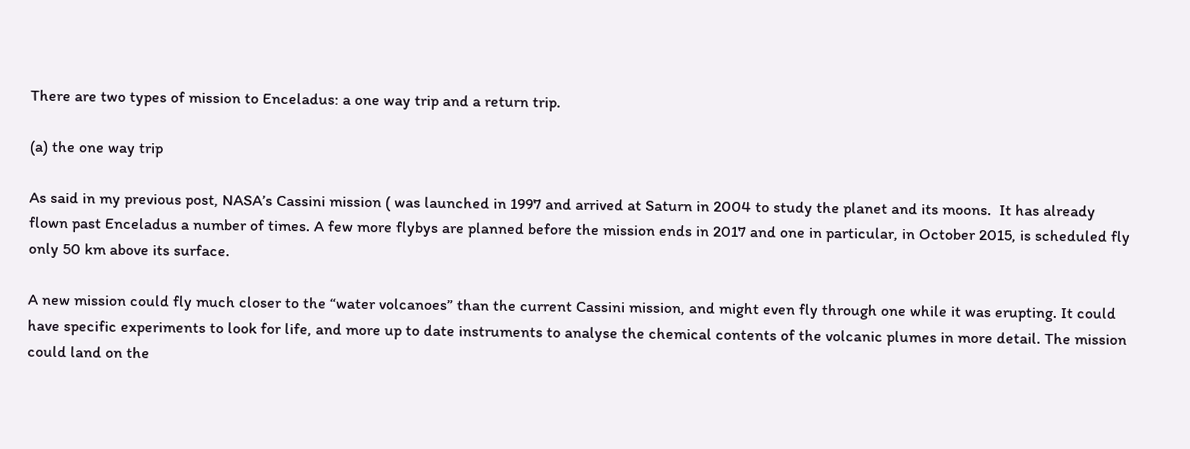There are two types of mission to Enceladus: a one way trip and a return trip.

(a) the one way trip

As said in my previous post, NASA’s Cassini mission ( was launched in 1997 and arrived at Saturn in 2004 to study the planet and its moons.  It has already flown past Enceladus a number of times. A few more flybys are planned before the mission ends in 2017 and one in particular, in October 2015, is scheduled fly only 50 km above its surface.

A new mission could fly much closer to the “water volcanoes” than the current Cassini mission, and might even fly through one while it was erupting. It could have specific experiments to look for life, and more up to date instruments to analyse the chemical contents of the volcanic plumes in more detail. The mission could land on the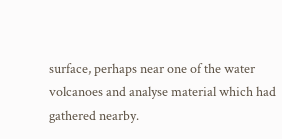surface, perhaps near one of the water volcanoes and analyse material which had gathered nearby.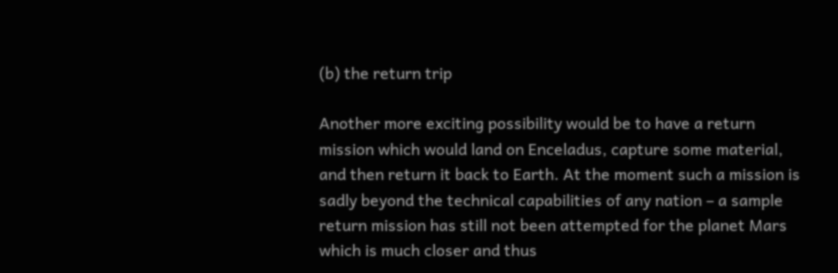(b) the return trip

Another more exciting possibility would be to have a return mission which would land on Enceladus, capture some material, and then return it back to Earth. At the moment such a mission is sadly beyond the technical capabilities of any nation – a sample return mission has still not been attempted for the planet Mars which is much closer and thus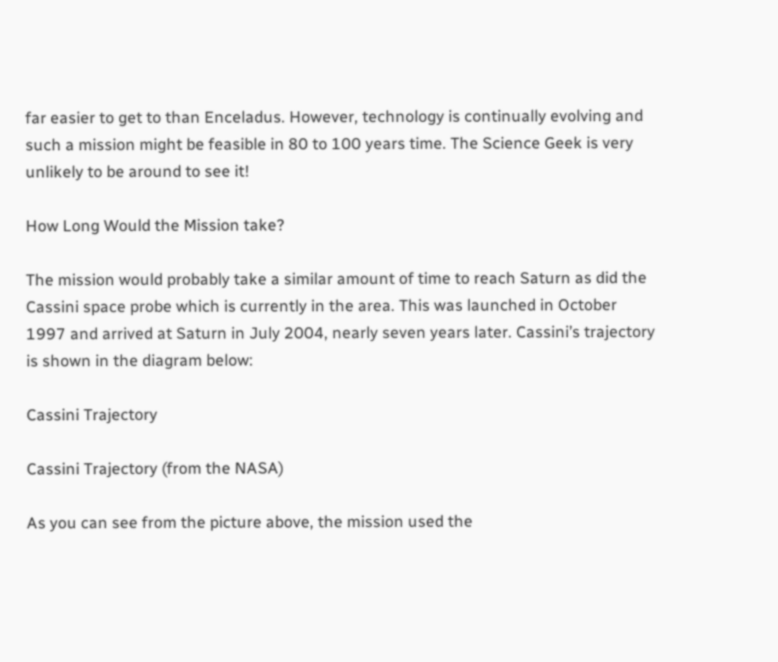far easier to get to than Enceladus. However, technology is continually evolving and such a mission might be feasible in 80 to 100 years time. The Science Geek is very unlikely to be around to see it!

How Long Would the Mission take?

The mission would probably take a similar amount of time to reach Saturn as did the Cassini space probe which is currently in the area. This was launched in October 1997 and arrived at Saturn in July 2004, nearly seven years later. Cassini’s trajectory is shown in the diagram below:

Cassini Trajectory

Cassini Trajectory (from the NASA)

As you can see from the picture above, the mission used the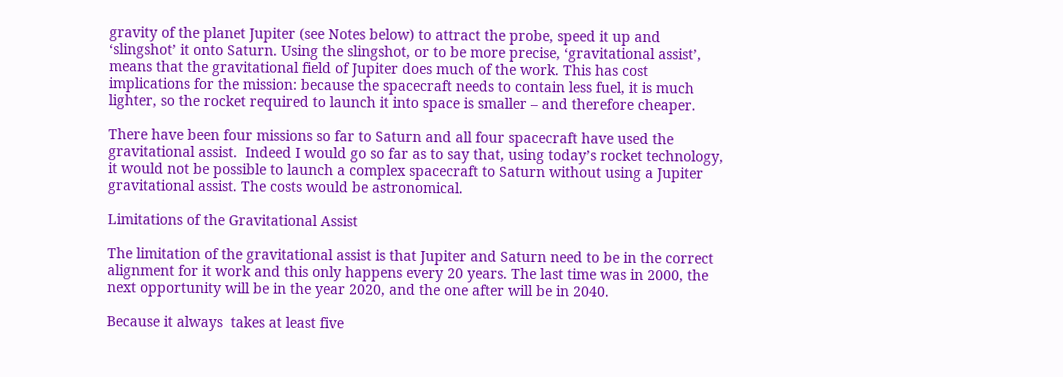gravity of the planet Jupiter (see Notes below) to attract the probe, speed it up and ‘slingshot’ it onto Saturn. Using the slingshot, or to be more precise, ‘gravitational assist’, means that the gravitational field of Jupiter does much of the work. This has cost implications for the mission: because the spacecraft needs to contain less fuel, it is much lighter, so the rocket required to launch it into space is smaller – and therefore cheaper.

There have been four missions so far to Saturn and all four spacecraft have used the gravitational assist.  Indeed I would go so far as to say that, using today’s rocket technology, it would not be possible to launch a complex spacecraft to Saturn without using a Jupiter gravitational assist. The costs would be astronomical.

Limitations of the Gravitational Assist

The limitation of the gravitational assist is that Jupiter and Saturn need to be in the correct alignment for it work and this only happens every 20 years. The last time was in 2000, the next opportunity will be in the year 2020, and the one after will be in 2040.

Because it always  takes at least five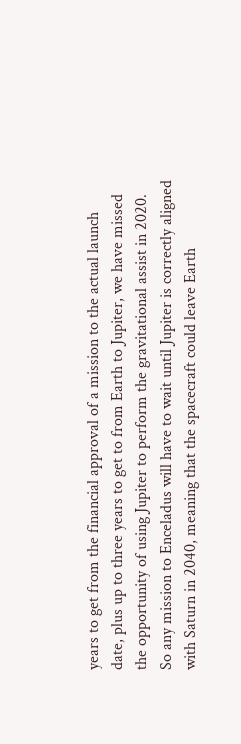years to get from the financial approval of a mission to the actual launch date, plus up to three years to get to from Earth to Jupiter, we have missed the opportunity of using Jupiter to perform the gravitational assist in 2020. So any mission to Enceladus will have to wait until Jupiter is correctly aligned with Saturn in 2040, meaning that the spacecraft could leave Earth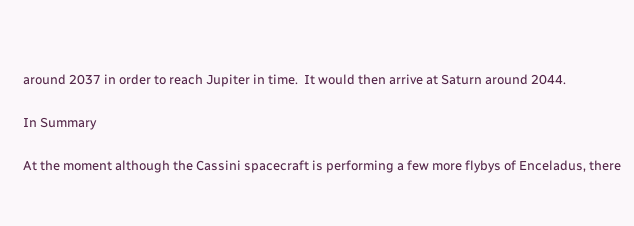around 2037 in order to reach Jupiter in time.  It would then arrive at Saturn around 2044.

In Summary

At the moment although the Cassini spacecraft is performing a few more flybys of Enceladus, there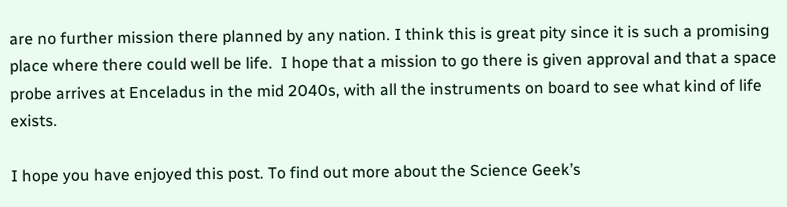are no further mission there planned by any nation. I think this is great pity since it is such a promising place where there could well be life.  I hope that a mission to go there is given approval and that a space probe arrives at Enceladus in the mid 2040s, with all the instruments on board to see what kind of life exists.

I hope you have enjoyed this post. To find out more about the Science Geek’s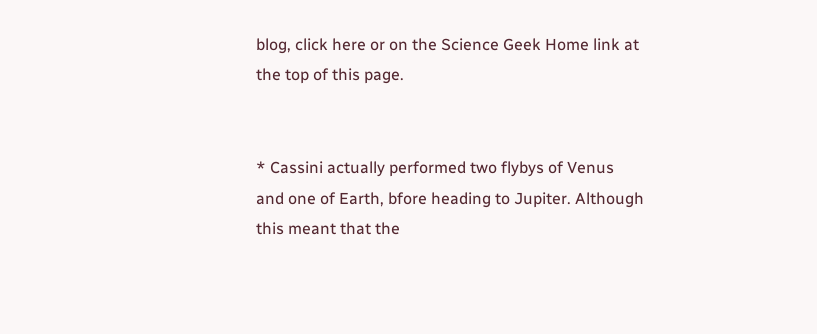blog, click here or on the Science Geek Home link at the top of this page.


* Cassini actually performed two flybys of Venus and one of Earth, bfore heading to Jupiter. Although this meant that the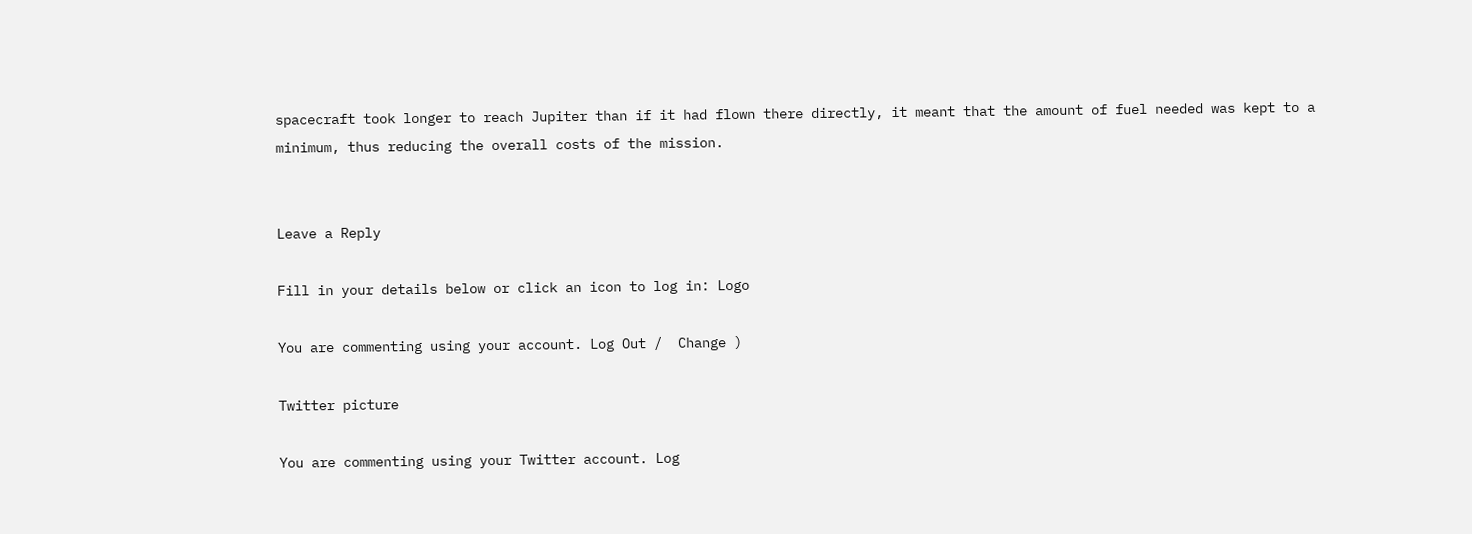spacecraft took longer to reach Jupiter than if it had flown there directly, it meant that the amount of fuel needed was kept to a minimum, thus reducing the overall costs of the mission.


Leave a Reply

Fill in your details below or click an icon to log in: Logo

You are commenting using your account. Log Out /  Change )

Twitter picture

You are commenting using your Twitter account. Log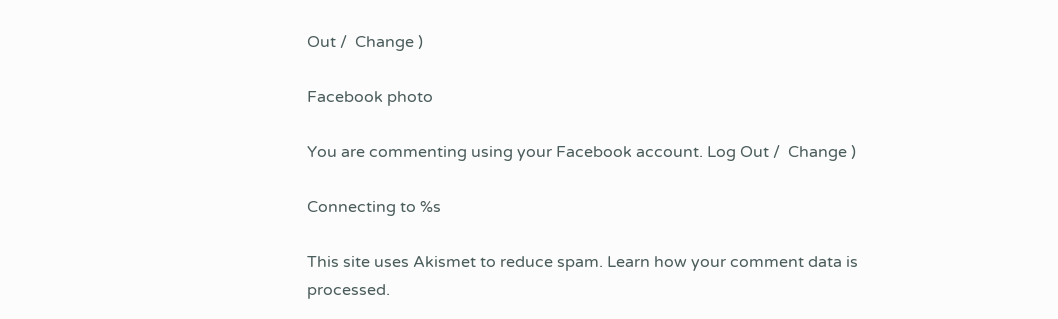Out /  Change )

Facebook photo

You are commenting using your Facebook account. Log Out /  Change )

Connecting to %s

This site uses Akismet to reduce spam. Learn how your comment data is processed.